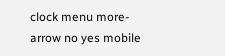clock menu more-arrow no yes mobile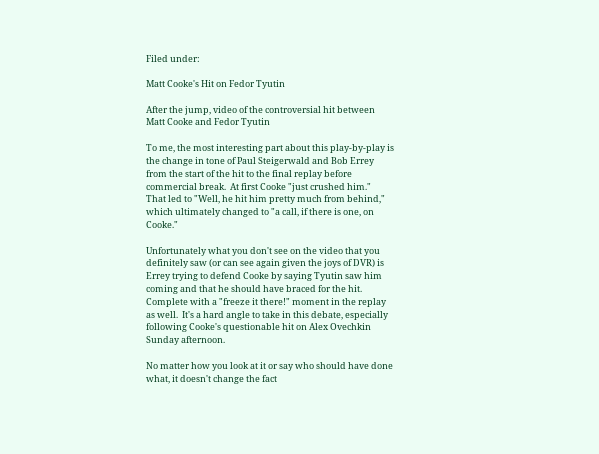Filed under:

Matt Cooke's Hit on Fedor Tyutin

After the jump, video of the controversial hit between Matt Cooke and Fedor Tyutin

To me, the most interesting part about this play-by-play is the change in tone of Paul Steigerwald and Bob Errey from the start of the hit to the final replay before commercial break.  At first Cooke "just crushed him."  That led to "Well, he hit him pretty much from behind," which ultimately changed to "a call, if there is one, on Cooke."

Unfortunately what you don't see on the video that you definitely saw (or can see again given the joys of DVR) is Errey trying to defend Cooke by saying Tyutin saw him coming and that he should have braced for the hit.  Complete with a "freeze it there!" moment in the replay as well.  It's a hard angle to take in this debate, especially following Cooke's questionable hit on Alex Ovechkin Sunday afternoon.

No matter how you look at it or say who should have done what, it doesn't change the fact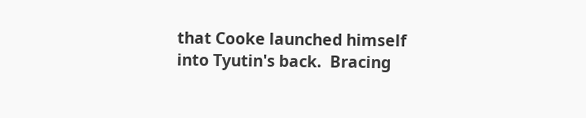that Cooke launched himself into Tyutin's back.  Bracing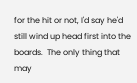for the hit or not, I'd say he'd still wind up head first into the boards.  The only thing that may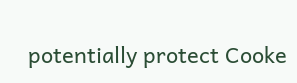potentially protect Cooke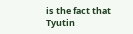is the fact that Tyutin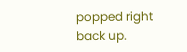popped right back up.